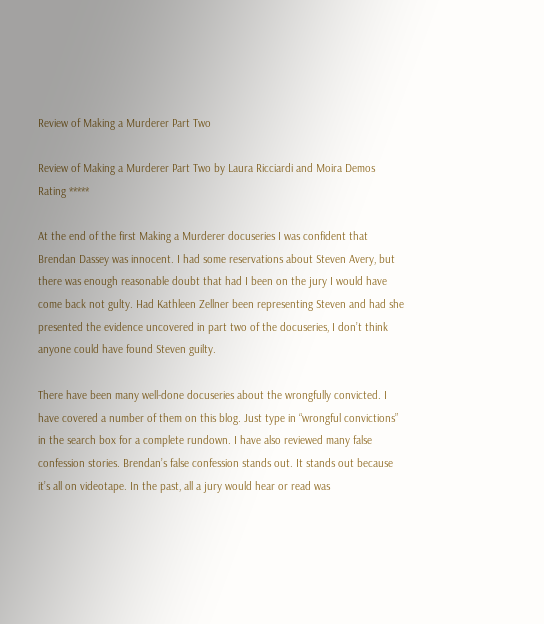Review of Making a Murderer Part Two

Review of Making a Murderer Part Two by Laura Ricciardi and Moira Demos
Rating *****

At the end of the first Making a Murderer docuseries I was confident that Brendan Dassey was innocent. I had some reservations about Steven Avery, but there was enough reasonable doubt that had I been on the jury I would have come back not gulty. Had Kathleen Zellner been representing Steven and had she presented the evidence uncovered in part two of the docuseries, I don’t think anyone could have found Steven guilty.

There have been many well-done docuseries about the wrongfully convicted. I have covered a number of them on this blog. Just type in “wrongful convictions” in the search box for a complete rundown. I have also reviewed many false confession stories. Brendan’s false confession stands out. It stands out because it’s all on videotape. In the past, all a jury would hear or read was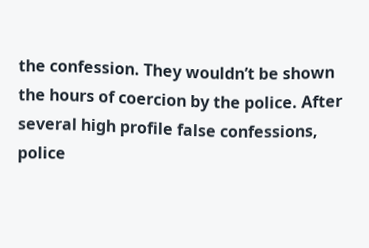the confession. They wouldn’t be shown the hours of coercion by the police. After several high profile false confessions, police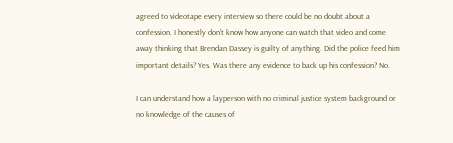agreed to videotape every interview so there could be no doubt about a confession. I honestly don’t know how anyone can watch that video and come away thinking that Brendan Dassey is guilty of anything. Did the police feed him important details? Yes. Was there any evidence to back up his confession? No.

I can understand how a layperson with no criminal justice system background or no knowledge of the causes of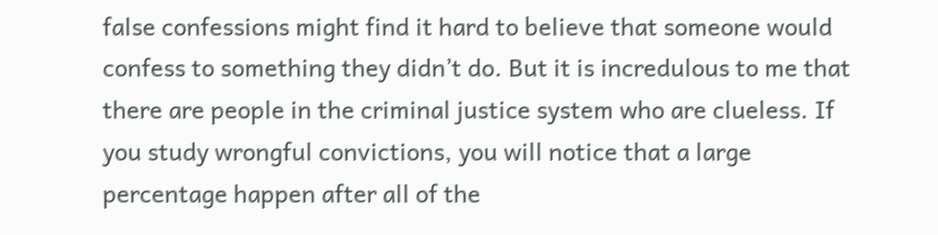false confessions might find it hard to believe that someone would confess to something they didn’t do. But it is incredulous to me that there are people in the criminal justice system who are clueless. If you study wrongful convictions, you will notice that a large percentage happen after all of the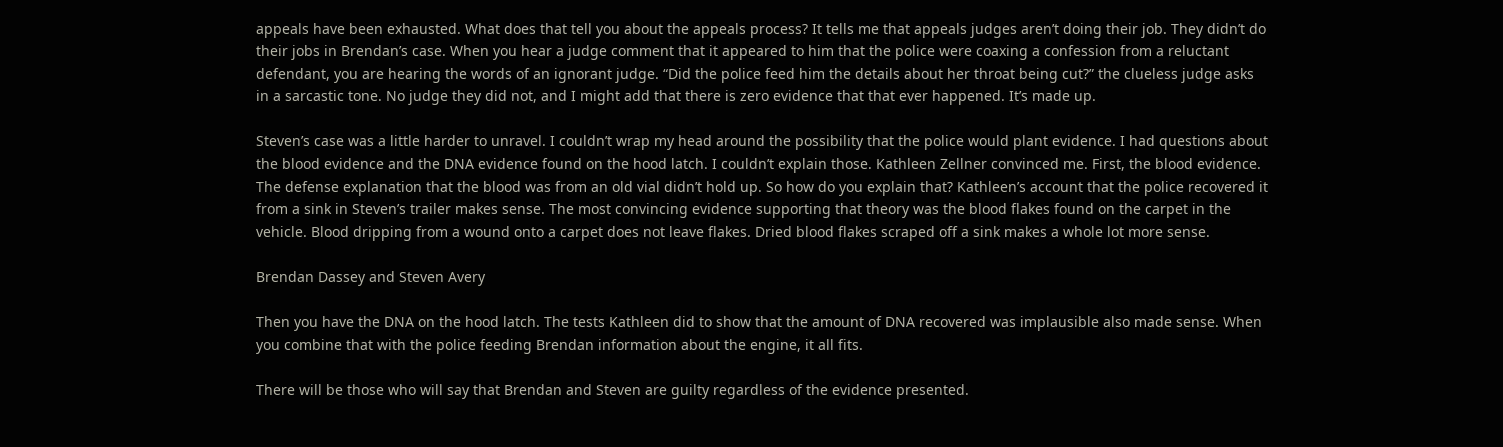appeals have been exhausted. What does that tell you about the appeals process? It tells me that appeals judges aren’t doing their job. They didn’t do their jobs in Brendan’s case. When you hear a judge comment that it appeared to him that the police were coaxing a confession from a reluctant defendant, you are hearing the words of an ignorant judge. “Did the police feed him the details about her throat being cut?” the clueless judge asks in a sarcastic tone. No judge they did not, and I might add that there is zero evidence that that ever happened. It’s made up.

Steven’s case was a little harder to unravel. I couldn’t wrap my head around the possibility that the police would plant evidence. I had questions about the blood evidence and the DNA evidence found on the hood latch. I couldn’t explain those. Kathleen Zellner convinced me. First, the blood evidence. The defense explanation that the blood was from an old vial didn’t hold up. So how do you explain that? Kathleen’s account that the police recovered it from a sink in Steven’s trailer makes sense. The most convincing evidence supporting that theory was the blood flakes found on the carpet in the vehicle. Blood dripping from a wound onto a carpet does not leave flakes. Dried blood flakes scraped off a sink makes a whole lot more sense.

Brendan Dassey and Steven Avery

Then you have the DNA on the hood latch. The tests Kathleen did to show that the amount of DNA recovered was implausible also made sense. When you combine that with the police feeding Brendan information about the engine, it all fits.

There will be those who will say that Brendan and Steven are guilty regardless of the evidence presented.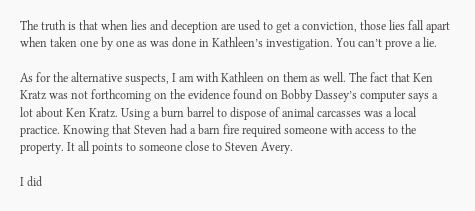The truth is that when lies and deception are used to get a conviction, those lies fall apart when taken one by one as was done in Kathleen’s investigation. You can’t prove a lie.

As for the alternative suspects, I am with Kathleen on them as well. The fact that Ken Kratz was not forthcoming on the evidence found on Bobby Dassey’s computer says a lot about Ken Kratz. Using a burn barrel to dispose of animal carcasses was a local practice. Knowing that Steven had a barn fire required someone with access to the property. It all points to someone close to Steven Avery.

I did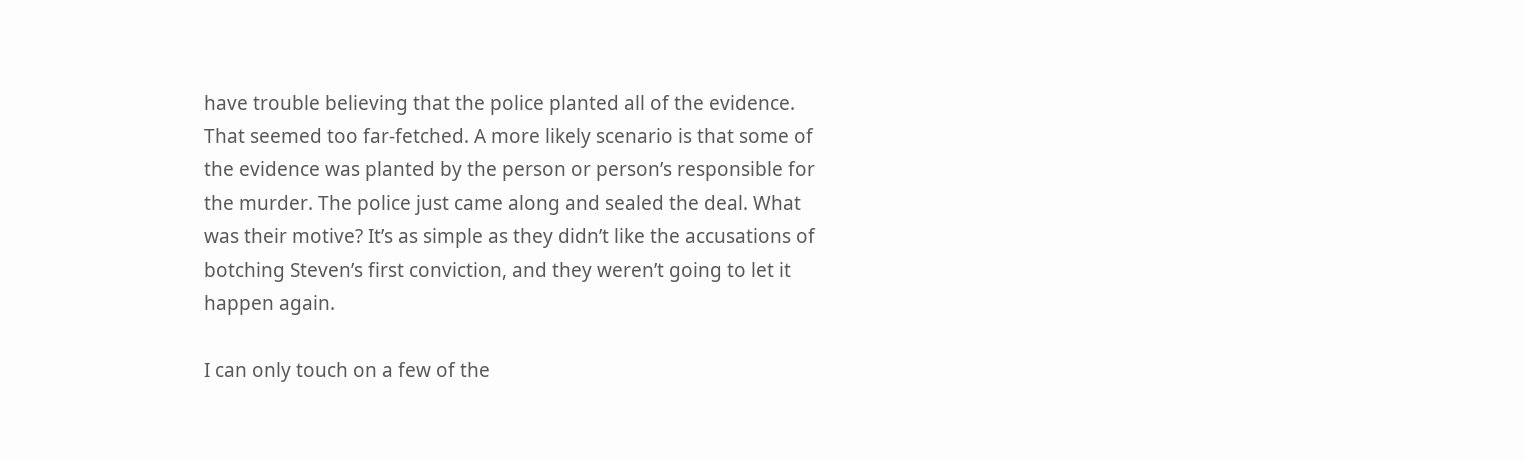have trouble believing that the police planted all of the evidence. That seemed too far-fetched. A more likely scenario is that some of the evidence was planted by the person or person’s responsible for the murder. The police just came along and sealed the deal. What was their motive? It’s as simple as they didn’t like the accusations of botching Steven’s first conviction, and they weren’t going to let it happen again.

I can only touch on a few of the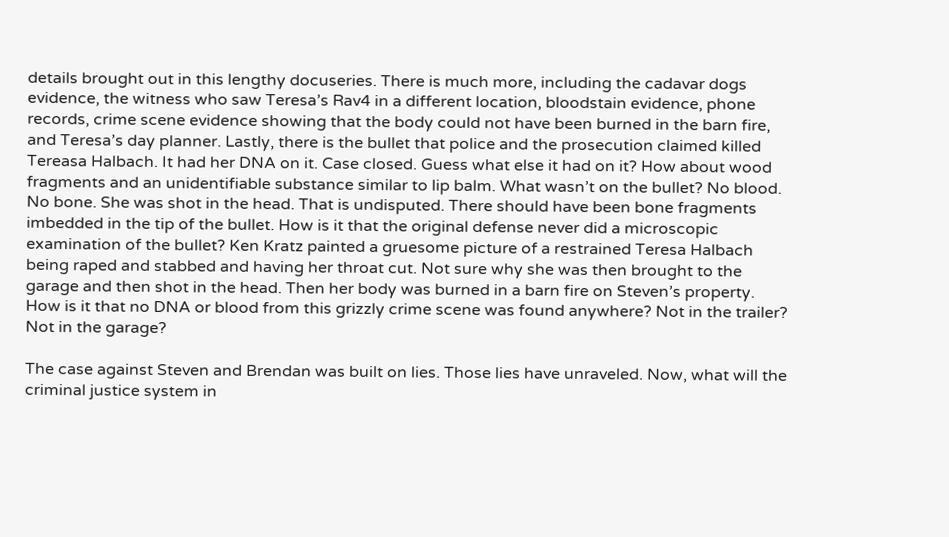details brought out in this lengthy docuseries. There is much more, including the cadavar dogs evidence, the witness who saw Teresa’s Rav4 in a different location, bloodstain evidence, phone records, crime scene evidence showing that the body could not have been burned in the barn fire, and Teresa’s day planner. Lastly, there is the bullet that police and the prosecution claimed killed Tereasa Halbach. It had her DNA on it. Case closed. Guess what else it had on it? How about wood fragments and an unidentifiable substance similar to lip balm. What wasn’t on the bullet? No blood. No bone. She was shot in the head. That is undisputed. There should have been bone fragments imbedded in the tip of the bullet. How is it that the original defense never did a microscopic examination of the bullet? Ken Kratz painted a gruesome picture of a restrained Teresa Halbach being raped and stabbed and having her throat cut. Not sure why she was then brought to the garage and then shot in the head. Then her body was burned in a barn fire on Steven’s property. How is it that no DNA or blood from this grizzly crime scene was found anywhere? Not in the trailer? Not in the garage?

The case against Steven and Brendan was built on lies. Those lies have unraveled. Now, what will the criminal justice system in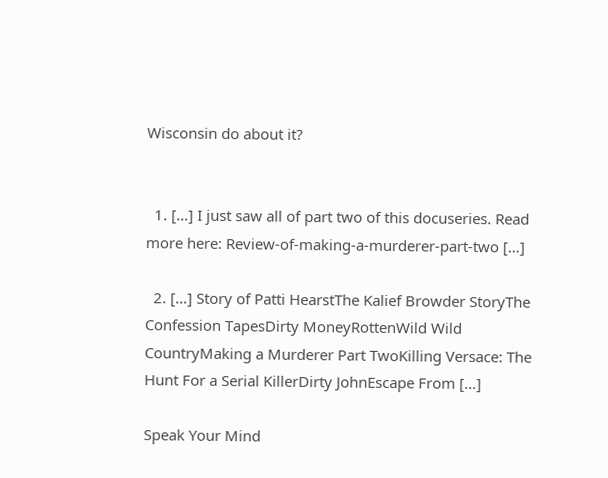Wisconsin do about it?


  1. […] I just saw all of part two of this docuseries. Read more here: Review-of-making-a-murderer-part-two […]

  2. […] Story of Patti HearstThe Kalief Browder StoryThe Confession TapesDirty MoneyRottenWild Wild CountryMaking a Murderer Part TwoKilling Versace: The Hunt For a Serial KillerDirty JohnEscape From […]

Speak Your Mind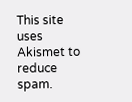This site uses Akismet to reduce spam.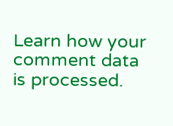Learn how your comment data is processed.